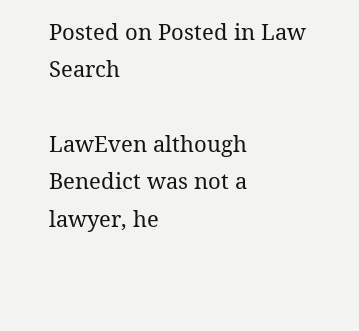Posted on Posted in Law Search

LawEven although Benedict was not a lawyer, he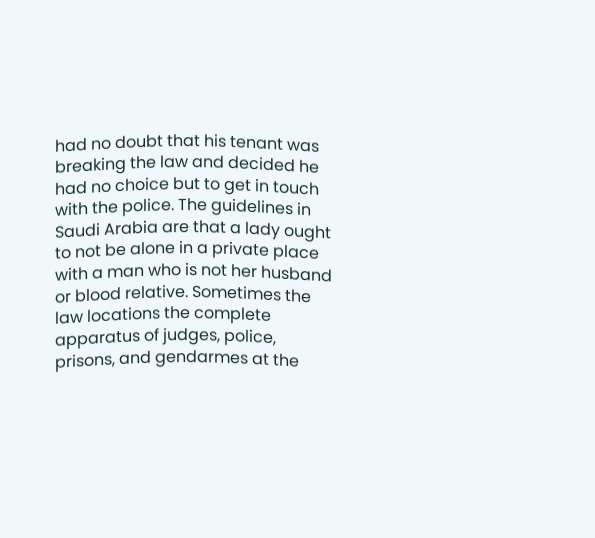had no doubt that his tenant was breaking the law and decided he had no choice but to get in touch with the police. The guidelines in Saudi Arabia are that a lady ought to not be alone in a private place with a man who is not her husband or blood relative. Sometimes the law locations the complete apparatus of judges, police, prisons, and gendarmes at the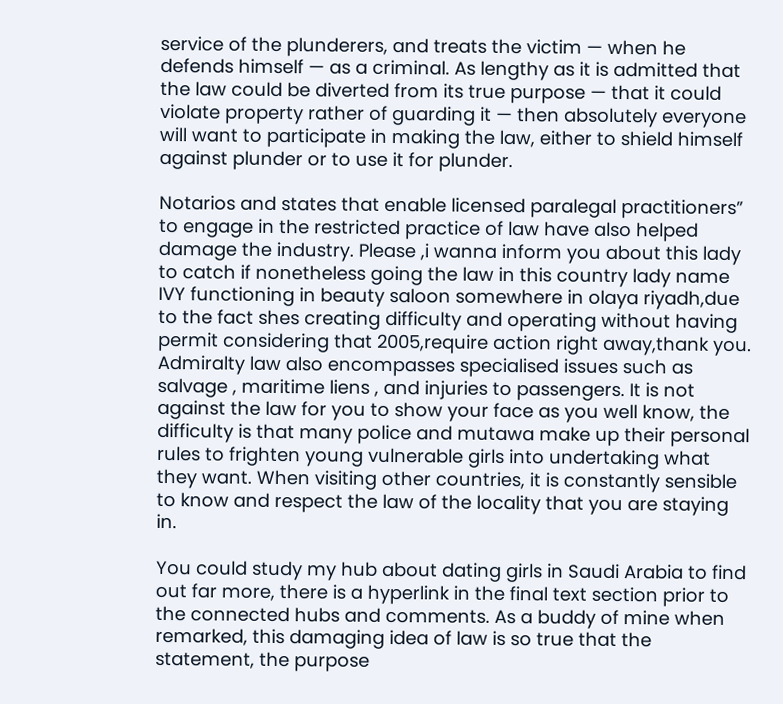service of the plunderers, and treats the victim — when he defends himself — as a criminal. As lengthy as it is admitted that the law could be diverted from its true purpose — that it could violate property rather of guarding it — then absolutely everyone will want to participate in making the law, either to shield himself against plunder or to use it for plunder.

Notarios and states that enable licensed paralegal practitioners” to engage in the restricted practice of law have also helped damage the industry. Please ,i wanna inform you about this lady to catch if nonetheless going the law in this country lady name IVY functioning in beauty saloon somewhere in olaya riyadh,due to the fact shes creating difficulty and operating without having permit considering that 2005,require action right away,thank you. Admiralty law also encompasses specialised issues such as salvage , maritime liens , and injuries to passengers. It is not against the law for you to show your face as you well know, the difficulty is that many police and mutawa make up their personal rules to frighten young vulnerable girls into undertaking what they want. When visiting other countries, it is constantly sensible to know and respect the law of the locality that you are staying in.

You could study my hub about dating girls in Saudi Arabia to find out far more, there is a hyperlink in the final text section prior to the connected hubs and comments. As a buddy of mine when remarked, this damaging idea of law is so true that the statement, the purpose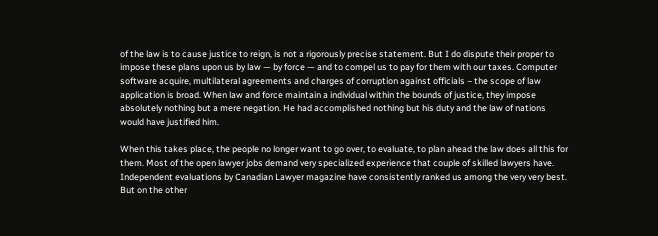of the law is to cause justice to reign, is not a rigorously precise statement. But I do dispute their proper to impose these plans upon us by law — by force — and to compel us to pay for them with our taxes. Computer software acquire, multilateral agreements and charges of corruption against officials – the scope of law application is broad. When law and force maintain a individual within the bounds of justice, they impose absolutely nothing but a mere negation. He had accomplished nothing but his duty and the law of nations would have justified him.

When this takes place, the people no longer want to go over, to evaluate, to plan ahead the law does all this for them. Most of the open lawyer jobs demand very specialized experience that couple of skilled lawyers have. Independent evaluations by Canadian Lawyer magazine have consistently ranked us among the very very best. But on the other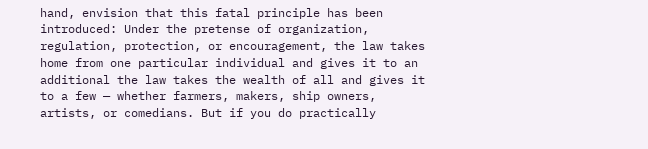hand, envision that this fatal principle has been introduced: Under the pretense of organization, regulation, protection, or encouragement, the law takes home from one particular individual and gives it to an additional the law takes the wealth of all and gives it to a few — whether farmers, makers, ship owners, artists, or comedians. But if you do practically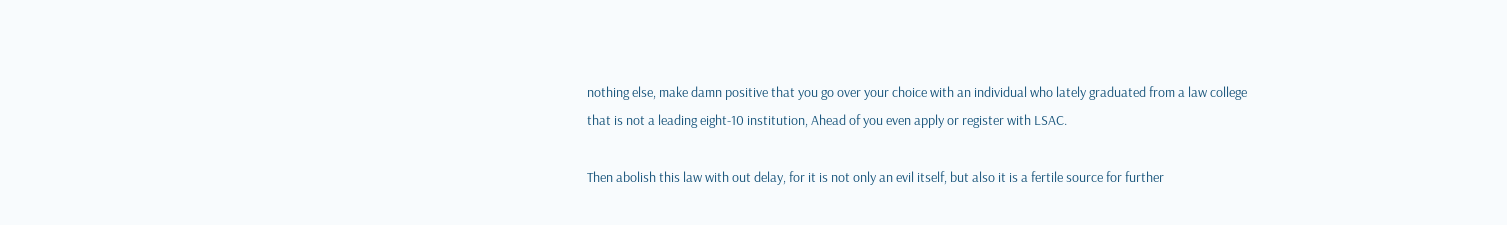nothing else, make damn positive that you go over your choice with an individual who lately graduated from a law college that is not a leading eight-10 institution, Ahead of you even apply or register with LSAC.

Then abolish this law with out delay, for it is not only an evil itself, but also it is a fertile source for further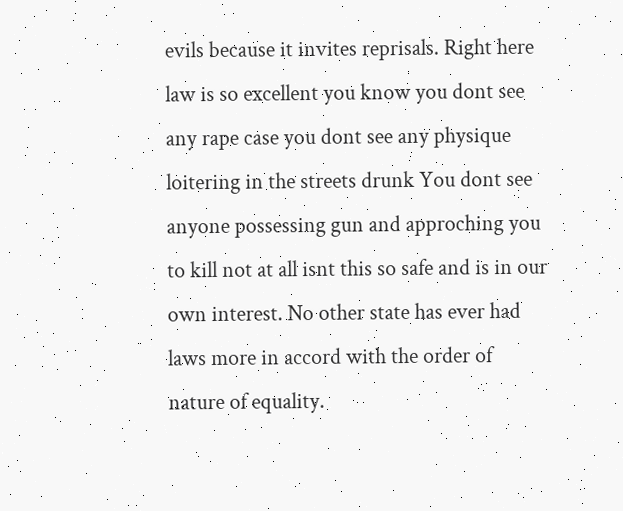evils because it invites reprisals. Right here law is so excellent you know you dont see any rape case you dont see any physique loitering in the streets drunk You dont see anyone possessing gun and approching you to kill not at all isnt this so safe and is in our own interest. No other state has ever had laws more in accord with the order of nature of equality.